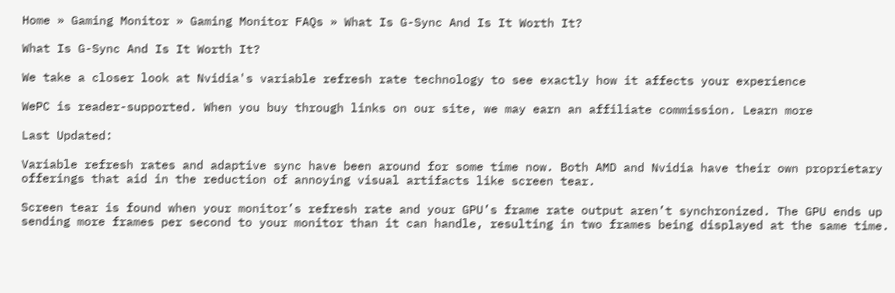Home » Gaming Monitor » Gaming Monitor FAQs » What Is G-Sync And Is It Worth It?

What Is G-Sync And Is It Worth It?

We take a closer look at Nvidia's variable refresh rate technology to see exactly how it affects your experience

WePC is reader-supported. When you buy through links on our site, we may earn an affiliate commission. Learn more

Last Updated:

Variable refresh rates and adaptive sync have been around for some time now. Both AMD and Nvidia have their own proprietary offerings that aid in the reduction of annoying visual artifacts like screen tear.

Screen tear is found when your monitor’s refresh rate and your GPU’s frame rate output aren’t synchronized. The GPU ends up sending more frames per second to your monitor than it can handle, resulting in two frames being displayed at the same time.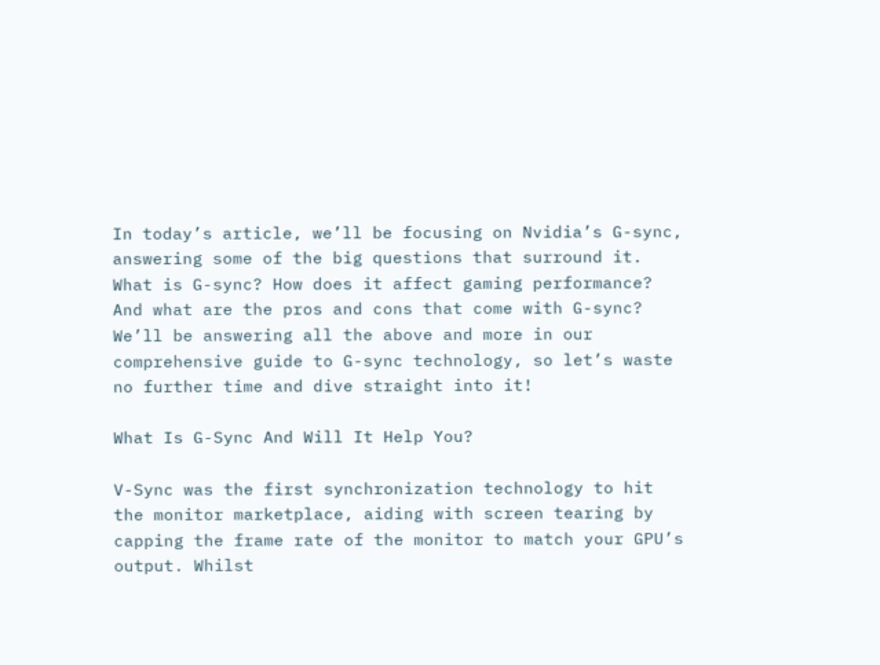In today’s article, we’ll be focusing on Nvidia’s G-sync, answering some of the big questions that surround it. What is G-sync? How does it affect gaming performance? And what are the pros and cons that come with G-sync? We’ll be answering all the above and more in our comprehensive guide to G-sync technology, so let’s waste no further time and dive straight into it!

What Is G-Sync And Will It Help You?

V-Sync was the first synchronization technology to hit the monitor marketplace, aiding with screen tearing by capping the frame rate of the monitor to match your GPU’s output. Whilst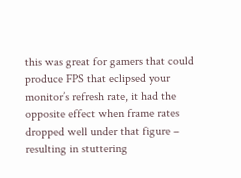this was great for gamers that could produce FPS that eclipsed your monitor’s refresh rate, it had the opposite effect when frame rates dropped well under that figure – resulting in stuttering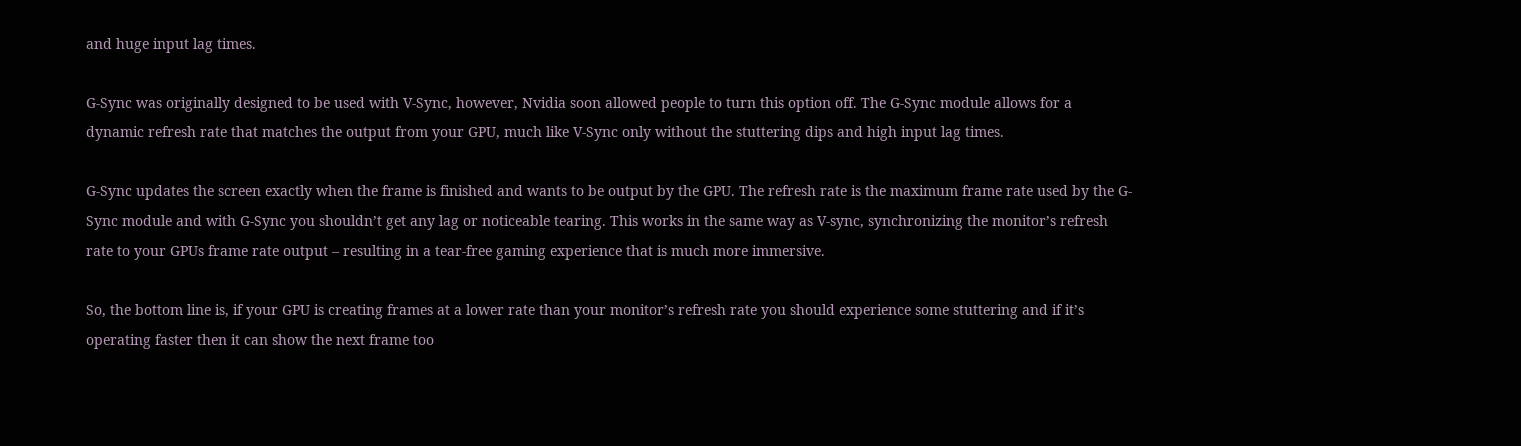and huge input lag times.

G-Sync was originally designed to be used with V-Sync, however, Nvidia soon allowed people to turn this option off. The G-Sync module allows for a dynamic refresh rate that matches the output from your GPU, much like V-Sync only without the stuttering dips and high input lag times.

G-Sync updates the screen exactly when the frame is finished and wants to be output by the GPU. The refresh rate is the maximum frame rate used by the G-Sync module and with G-Sync you shouldn’t get any lag or noticeable tearing. This works in the same way as V-sync, synchronizing the monitor’s refresh rate to your GPUs frame rate output – resulting in a tear-free gaming experience that is much more immersive.

So, the bottom line is, if your GPU is creating frames at a lower rate than your monitor’s refresh rate you should experience some stuttering and if it’s operating faster then it can show the next frame too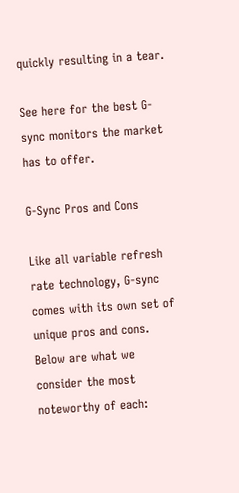quickly resulting in a tear.

See here for the best G-sync monitors the market has to offer.

G-Sync Pros and Cons

Like all variable refresh rate technology, G-sync comes with its own set of unique pros and cons. Below are what we consider the most noteworthy of each: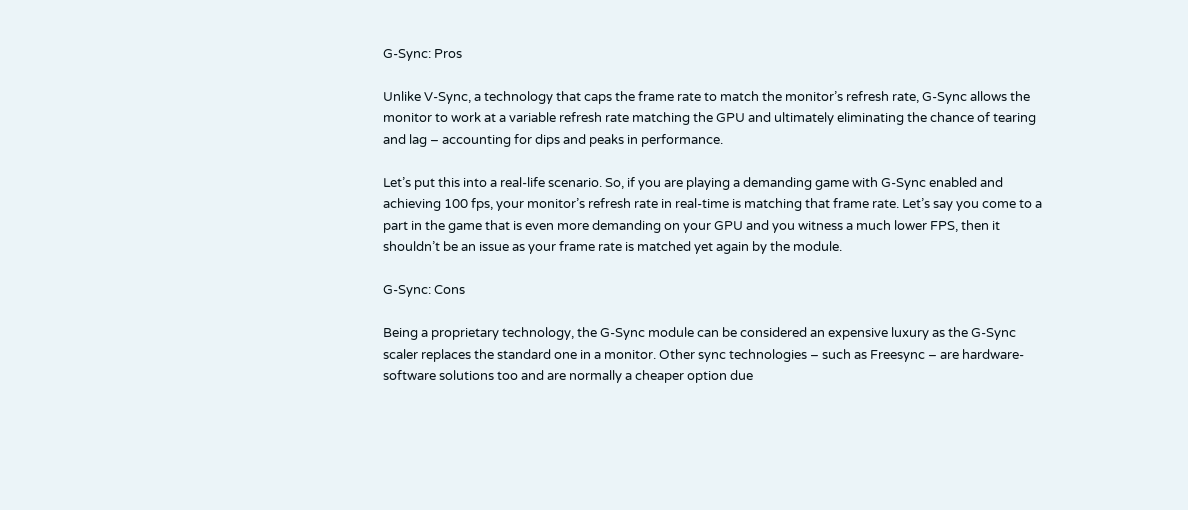G-Sync: Pros

Unlike V-Sync, a technology that caps the frame rate to match the monitor’s refresh rate, G-Sync allows the monitor to work at a variable refresh rate matching the GPU and ultimately eliminating the chance of tearing and lag – accounting for dips and peaks in performance.

Let’s put this into a real-life scenario. So, if you are playing a demanding game with G-Sync enabled and achieving 100 fps, your monitor’s refresh rate in real-time is matching that frame rate. Let’s say you come to a part in the game that is even more demanding on your GPU and you witness a much lower FPS, then it shouldn’t be an issue as your frame rate is matched yet again by the module.

G-Sync: Cons

Being a proprietary technology, the G-Sync module can be considered an expensive luxury as the G-Sync scaler replaces the standard one in a monitor. Other sync technologies – such as Freesync – are hardware-software solutions too and are normally a cheaper option due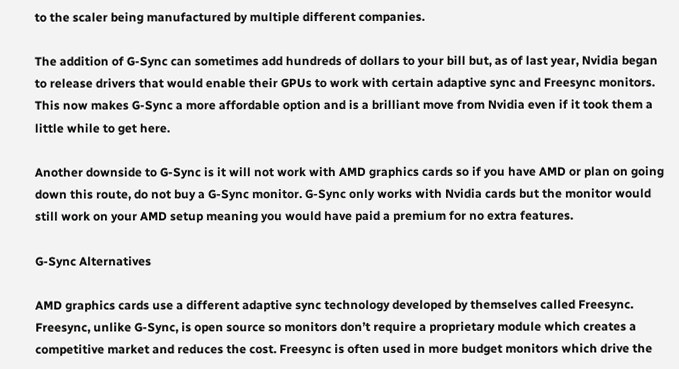to the scaler being manufactured by multiple different companies.

The addition of G-Sync can sometimes add hundreds of dollars to your bill but, as of last year, Nvidia began to release drivers that would enable their GPUs to work with certain adaptive sync and Freesync monitors. This now makes G-Sync a more affordable option and is a brilliant move from Nvidia even if it took them a little while to get here.

Another downside to G-Sync is it will not work with AMD graphics cards so if you have AMD or plan on going down this route, do not buy a G-Sync monitor. G-Sync only works with Nvidia cards but the monitor would still work on your AMD setup meaning you would have paid a premium for no extra features.

G-Sync Alternatives

AMD graphics cards use a different adaptive sync technology developed by themselves called Freesync. Freesync, unlike G-Sync, is open source so monitors don’t require a proprietary module which creates a competitive market and reduces the cost. Freesync is often used in more budget monitors which drive the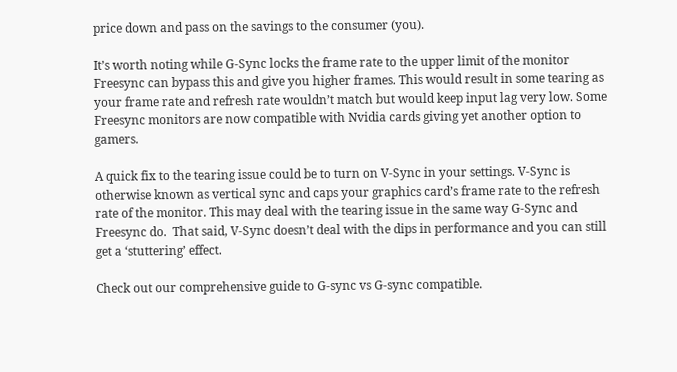price down and pass on the savings to the consumer (you).

It’s worth noting while G-Sync locks the frame rate to the upper limit of the monitor Freesync can bypass this and give you higher frames. This would result in some tearing as your frame rate and refresh rate wouldn’t match but would keep input lag very low. Some Freesync monitors are now compatible with Nvidia cards giving yet another option to gamers.

A quick fix to the tearing issue could be to turn on V-Sync in your settings. V-Sync is otherwise known as vertical sync and caps your graphics card’s frame rate to the refresh rate of the monitor. This may deal with the tearing issue in the same way G-Sync and Freesync do.  That said, V-Sync doesn’t deal with the dips in performance and you can still get a ‘stuttering’ effect.

Check out our comprehensive guide to G-sync vs G-sync compatible.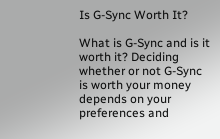Is G-Sync Worth It?

What is G-Sync and is it worth it? Deciding whether or not G-Sync is worth your money depends on your preferences and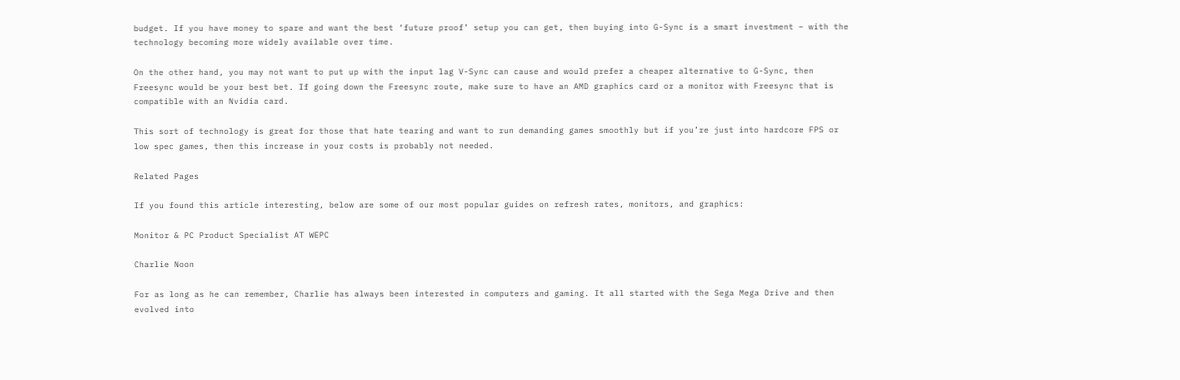budget. If you have money to spare and want the best ‘future proof’ setup you can get, then buying into G-Sync is a smart investment – with the technology becoming more widely available over time.

On the other hand, you may not want to put up with the input lag V-Sync can cause and would prefer a cheaper alternative to G-Sync, then Freesync would be your best bet. If going down the Freesync route, make sure to have an AMD graphics card or a monitor with Freesync that is compatible with an Nvidia card.

This sort of technology is great for those that hate tearing and want to run demanding games smoothly but if you’re just into hardcore FPS or low spec games, then this increase in your costs is probably not needed.

Related Pages

If you found this article interesting, below are some of our most popular guides on refresh rates, monitors, and graphics:

Monitor & PC Product Specialist AT WEPC

Charlie Noon

For as long as he can remember, Charlie has always been interested in computers and gaming. It all started with the Sega Mega Drive and then evolved into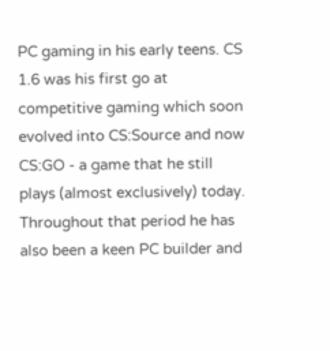PC gaming in his early teens. CS 1.6 was his first go at competitive gaming which soon evolved into CS:Source and now CS:GO - a game that he still plays (almost exclusively) today. Throughout that period he has also been a keen PC builder and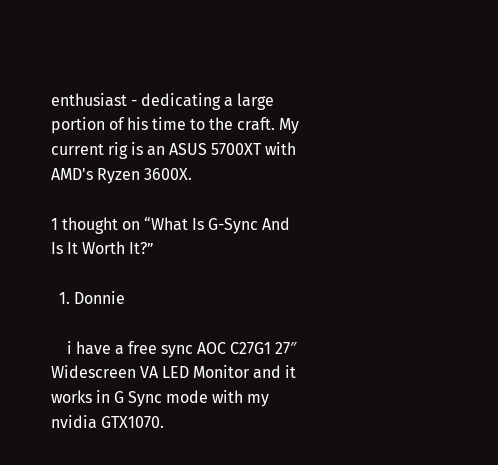enthusiast - dedicating a large portion of his time to the craft. My current rig is an ASUS 5700XT with AMD's Ryzen 3600X.

1 thought on “What Is G-Sync And Is It Worth It?”

  1. Donnie

    i have a free sync AOC C27G1 27″ Widescreen VA LED Monitor and it works in G Sync mode with my nvidia GTX1070.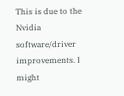This is due to the Nvidia software/driver improvements. I might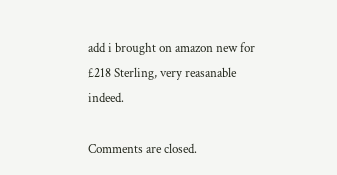add i brought on amazon new for £218 Sterling, very reasanable indeed.

Comments are closed.